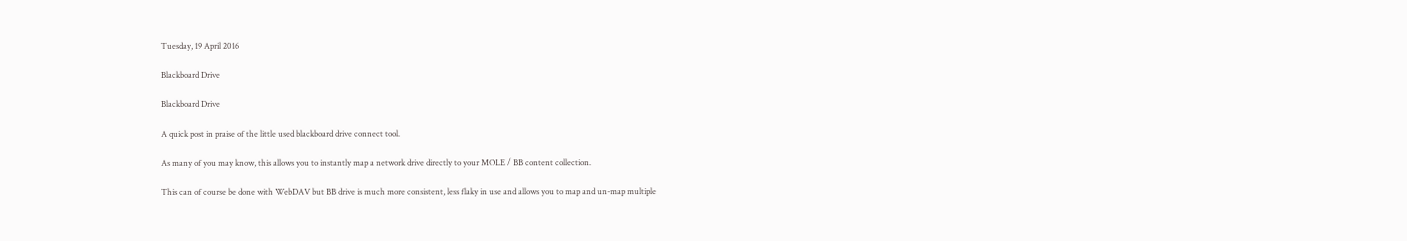Tuesday, 19 April 2016

Blackboard Drive

Blackboard Drive

A quick post in praise of the little used blackboard drive connect tool.

As many of you may know, this allows you to instantly map a network drive directly to your MOLE / BB content collection.

This can of course be done with WebDAV but BB drive is much more consistent, less flaky in use and allows you to map and un-map multiple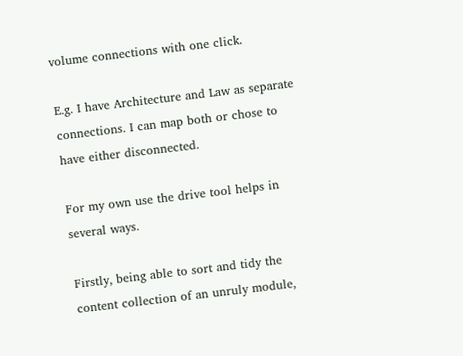volume connections with one click.

E.g. I have Architecture and Law as separate connections. I can map both or chose to have either disconnected.

For my own use the drive tool helps in several ways.

Firstly, being able to sort and tidy the content collection of an unruly module,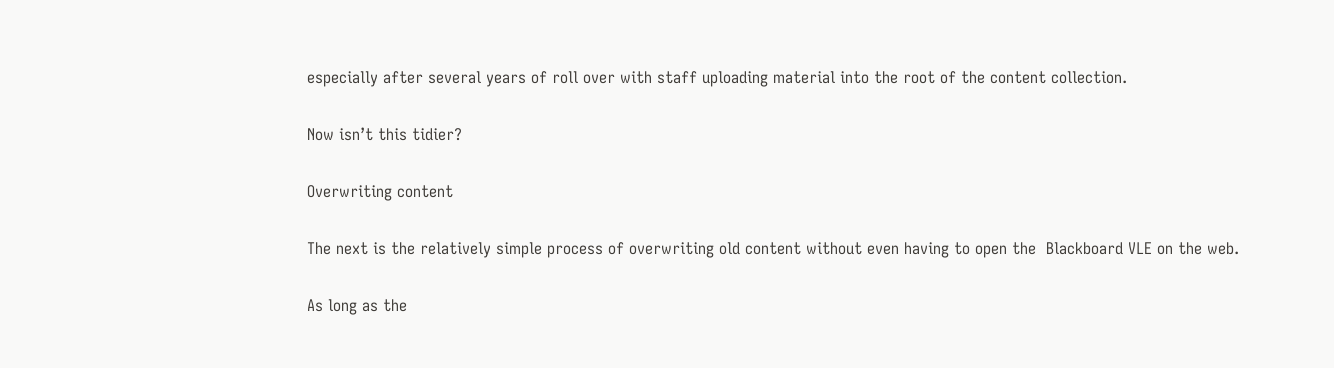especially after several years of roll over with staff uploading material into the root of the content collection.

Now isn’t this tidier?

Overwriting content

The next is the relatively simple process of overwriting old content without even having to open the  Blackboard VLE on the web.

As long as the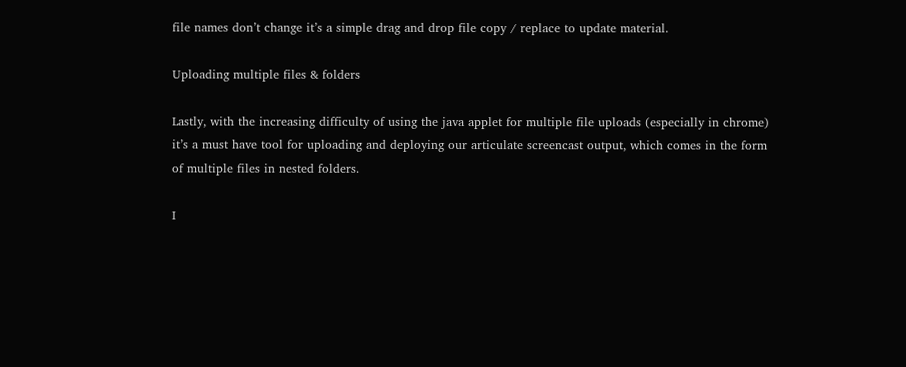file names don’t change it’s a simple drag and drop file copy / replace to update material.

Uploading multiple files & folders

Lastly, with the increasing difficulty of using the java applet for multiple file uploads (especially in chrome) it’s a must have tool for uploading and deploying our articulate screencast output, which comes in the form of multiple files in nested folders.

I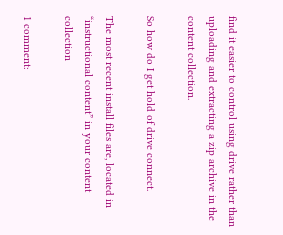find it easier to control using drive rather than uploading and extracting a zip archive in the content collection.

So how do I get hold of drive connect.

The most recent install files are, located in “instructional content” in your content collection

1 comment: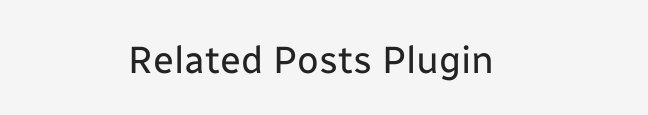Related Posts Plugin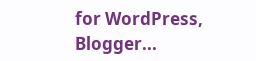for WordPress, Blogger...